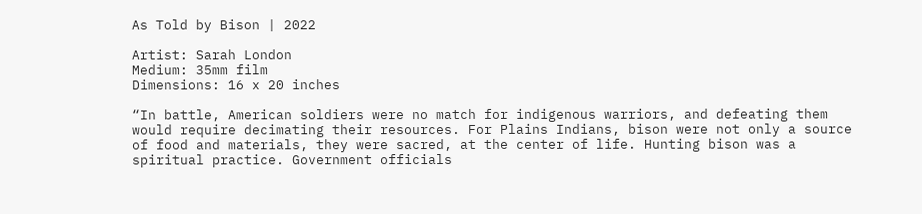As Told by Bison | 2022

Artist: Sarah London
Medium: 35mm film
Dimensions: 16 x 20 inches

“In battle, American soldiers were no match for indigenous warriors, and defeating them would require decimating their resources. For Plains Indians, bison were not only a source of food and materials, they were sacred, at the center of life. Hunting bison was a spiritual practice. Government officials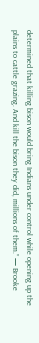determined that killing bison would bring Indians under control while opening up the plains to cattle grazing. And kill the bison they did, millions of them.” — Brooke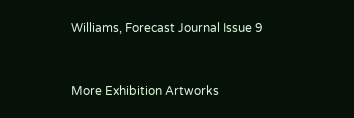Williams, Forecast Journal Issue 9


More Exhibition Artworks